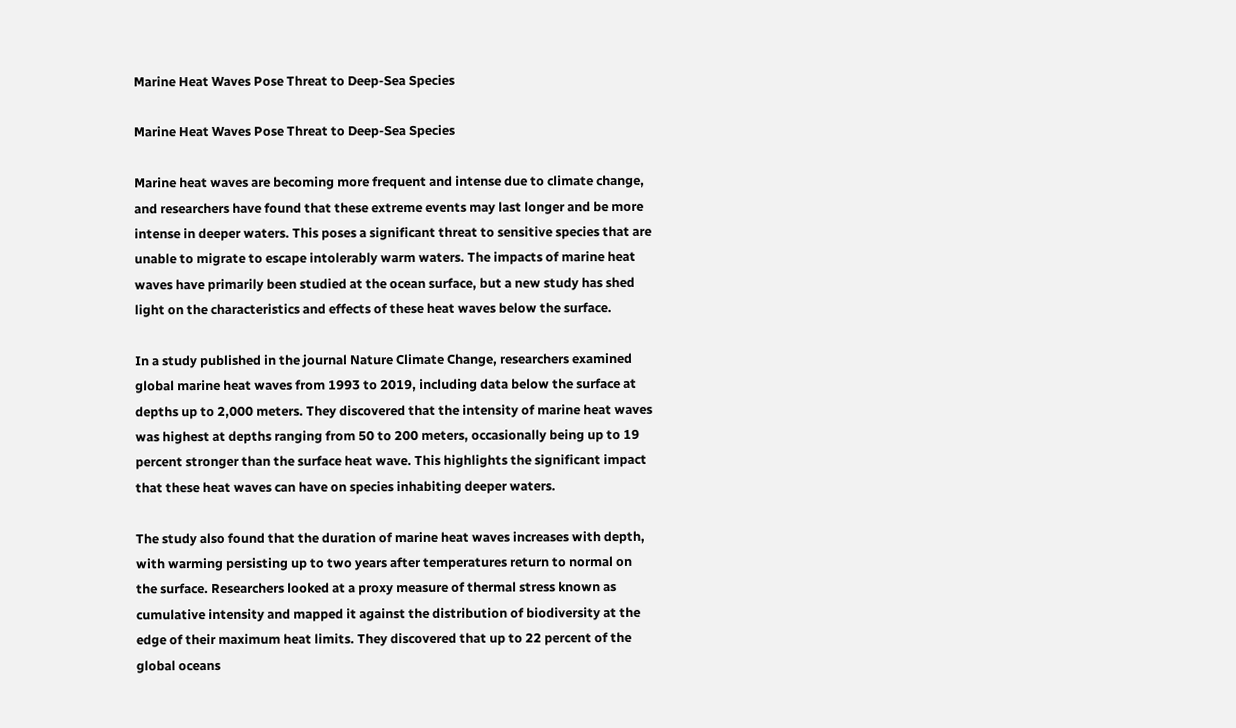Marine Heat Waves Pose Threat to Deep-Sea Species

Marine Heat Waves Pose Threat to Deep-Sea Species

Marine heat waves are becoming more frequent and intense due to climate change, and researchers have found that these extreme events may last longer and be more intense in deeper waters. This poses a significant threat to sensitive species that are unable to migrate to escape intolerably warm waters. The impacts of marine heat waves have primarily been studied at the ocean surface, but a new study has shed light on the characteristics and effects of these heat waves below the surface.

In a study published in the journal Nature Climate Change, researchers examined global marine heat waves from 1993 to 2019, including data below the surface at depths up to 2,000 meters. They discovered that the intensity of marine heat waves was highest at depths ranging from 50 to 200 meters, occasionally being up to 19 percent stronger than the surface heat wave. This highlights the significant impact that these heat waves can have on species inhabiting deeper waters.

The study also found that the duration of marine heat waves increases with depth, with warming persisting up to two years after temperatures return to normal on the surface. Researchers looked at a proxy measure of thermal stress known as cumulative intensity and mapped it against the distribution of biodiversity at the edge of their maximum heat limits. They discovered that up to 22 percent of the global oceans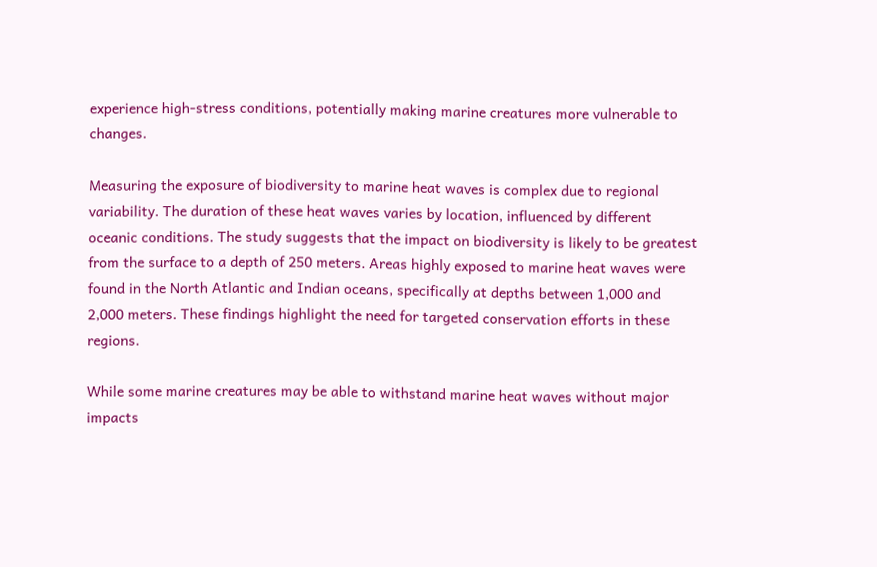experience high-stress conditions, potentially making marine creatures more vulnerable to changes.

Measuring the exposure of biodiversity to marine heat waves is complex due to regional variability. The duration of these heat waves varies by location, influenced by different oceanic conditions. The study suggests that the impact on biodiversity is likely to be greatest from the surface to a depth of 250 meters. Areas highly exposed to marine heat waves were found in the North Atlantic and Indian oceans, specifically at depths between 1,000 and 2,000 meters. These findings highlight the need for targeted conservation efforts in these regions.

While some marine creatures may be able to withstand marine heat waves without major impacts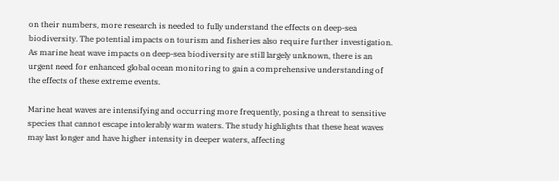on their numbers, more research is needed to fully understand the effects on deep-sea biodiversity. The potential impacts on tourism and fisheries also require further investigation. As marine heat wave impacts on deep-sea biodiversity are still largely unknown, there is an urgent need for enhanced global ocean monitoring to gain a comprehensive understanding of the effects of these extreme events.

Marine heat waves are intensifying and occurring more frequently, posing a threat to sensitive species that cannot escape intolerably warm waters. The study highlights that these heat waves may last longer and have higher intensity in deeper waters, affecting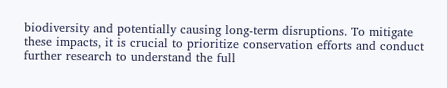biodiversity and potentially causing long-term disruptions. To mitigate these impacts, it is crucial to prioritize conservation efforts and conduct further research to understand the full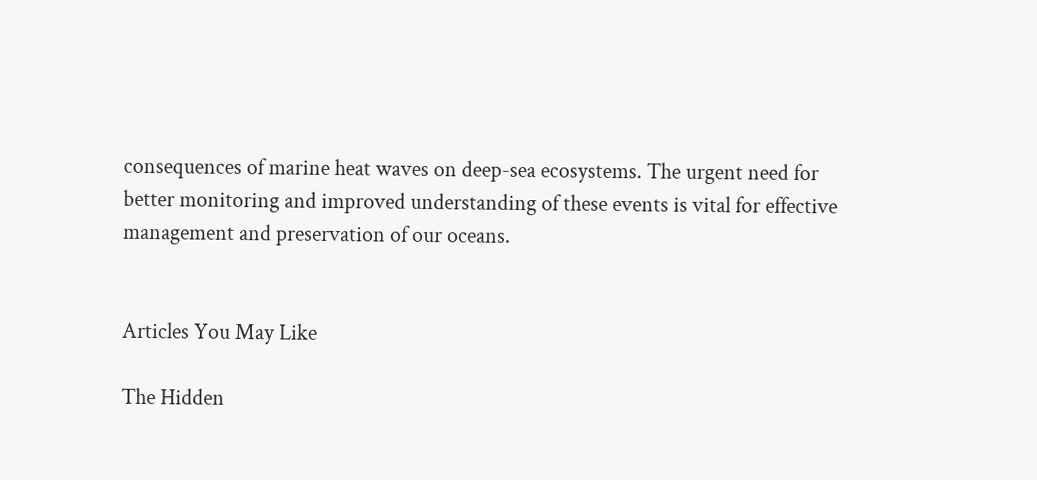consequences of marine heat waves on deep-sea ecosystems. The urgent need for better monitoring and improved understanding of these events is vital for effective management and preservation of our oceans.


Articles You May Like

The Hidden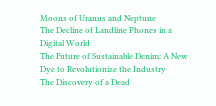Moons of Uranus and Neptune
The Decline of Landline Phones in a Digital World
The Future of Sustainable Denim: A New Dye to Revolutionize the Industry
The Discovery of a Dead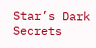Star’s Dark Secrets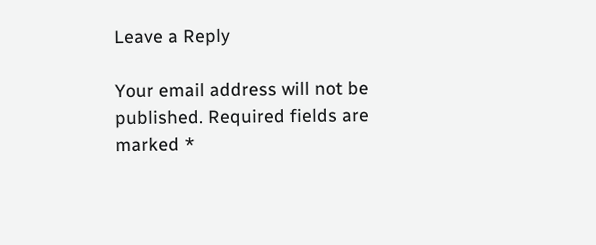Leave a Reply

Your email address will not be published. Required fields are marked *